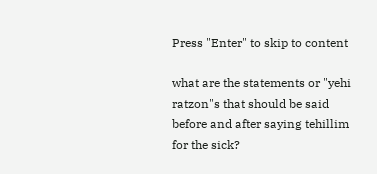Press "Enter" to skip to content

what are the statements or "yehi ratzon"s that should be said before and after saying tehillim for the sick?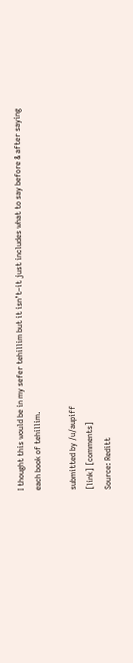I thought this would be in my sefer tehillim but it isn’t–it just includes what to say before & after saying each book of tehillim.

submitted by /u/aupiff
[link] [comments]
Source: Reditt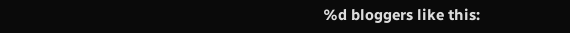%d bloggers like this: